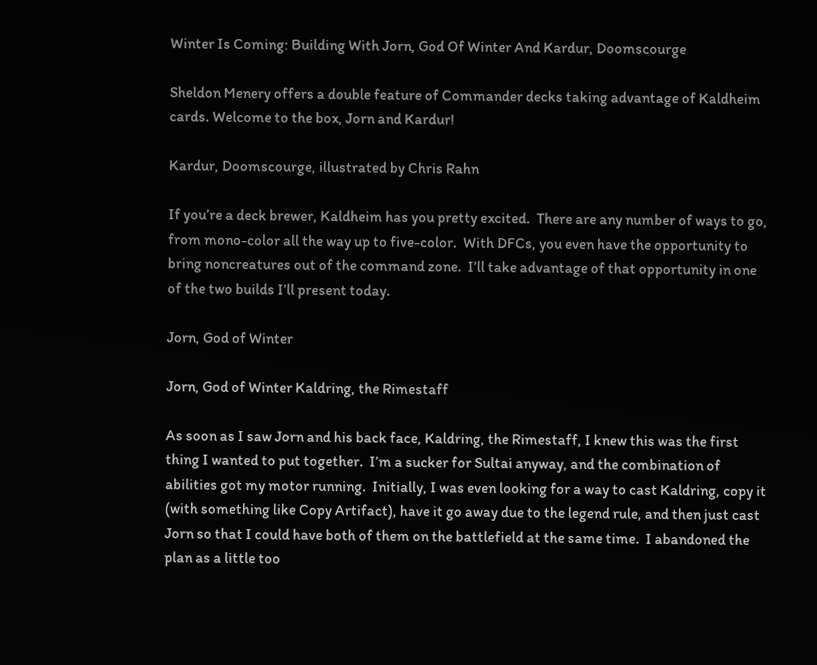Winter Is Coming: Building With Jorn, God Of Winter And Kardur, Doomscourge

Sheldon Menery offers a double feature of Commander decks taking advantage of Kaldheim cards. Welcome to the box, Jorn and Kardur!

Kardur, Doomscourge, illustrated by Chris Rahn

If you’re a deck brewer, Kaldheim has you pretty excited.  There are any number of ways to go, from mono-color all the way up to five-color.  With DFCs, you even have the opportunity to bring noncreatures out of the command zone.  I’ll take advantage of that opportunity in one of the two builds I’ll present today.

Jorn, God of Winter

Jorn, God of Winter Kaldring, the Rimestaff

As soon as I saw Jorn and his back face, Kaldring, the Rimestaff, I knew this was the first thing I wanted to put together.  I’m a sucker for Sultai anyway, and the combination of abilities got my motor running.  Initially, I was even looking for a way to cast Kaldring, copy it (with something like Copy Artifact), have it go away due to the legend rule, and then just cast Jorn so that I could have both of them on the battlefield at the same time.  I abandoned the plan as a little too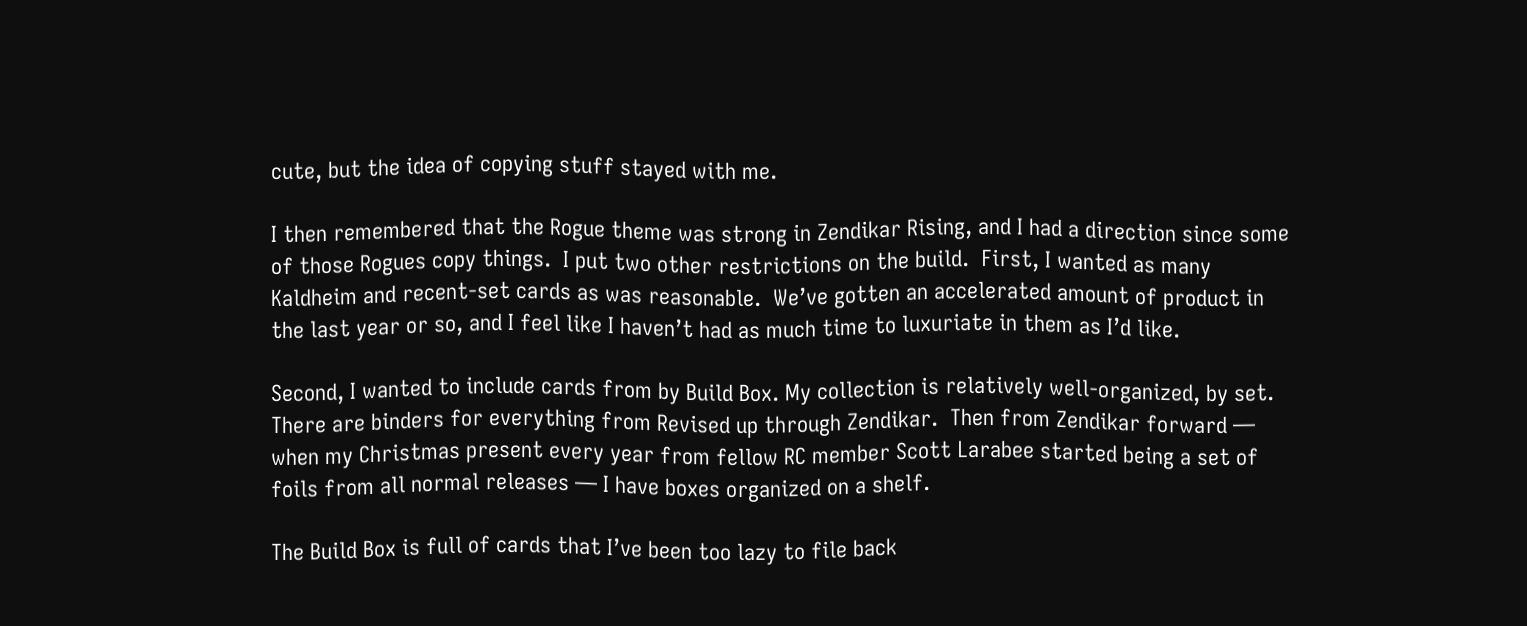cute, but the idea of copying stuff stayed with me.

I then remembered that the Rogue theme was strong in Zendikar Rising, and I had a direction since some of those Rogues copy things.  I put two other restrictions on the build.  First, I wanted as many Kaldheim and recent-set cards as was reasonable.  We’ve gotten an accelerated amount of product in the last year or so, and I feel like I haven’t had as much time to luxuriate in them as I’d like.

Second, I wanted to include cards from by Build Box. My collection is relatively well-organized, by set.  There are binders for everything from Revised up through Zendikar.  Then from Zendikar forward — when my Christmas present every year from fellow RC member Scott Larabee started being a set of foils from all normal releases — I have boxes organized on a shelf.

The Build Box is full of cards that I’ve been too lazy to file back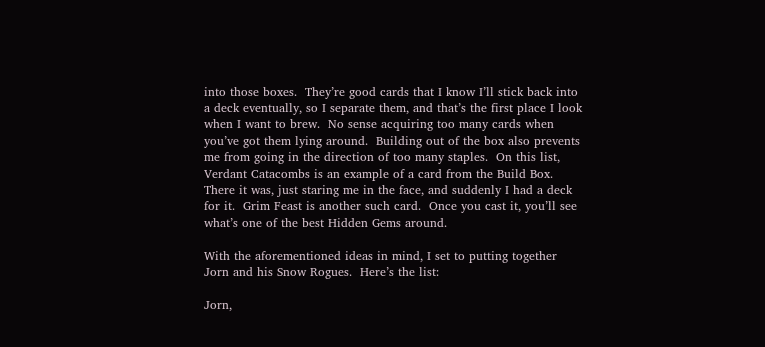into those boxes.  They’re good cards that I know I’ll stick back into a deck eventually, so I separate them, and that’s the first place I look when I want to brew.  No sense acquiring too many cards when you’ve got them lying around.  Building out of the box also prevents me from going in the direction of too many staples.  On this list, Verdant Catacombs is an example of a card from the Build Box.  There it was, just staring me in the face, and suddenly I had a deck for it.  Grim Feast is another such card.  Once you cast it, you’ll see what’s one of the best Hidden Gems around.

With the aforementioned ideas in mind, I set to putting together Jorn and his Snow Rogues.  Here’s the list:

Jorn,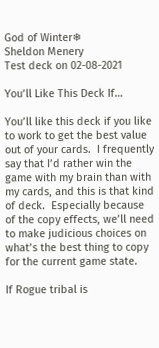God of Winter❄
Sheldon Menery
Test deck on 02-08-2021

You’ll Like This Deck If…

You’ll like this deck if you like to work to get the best value out of your cards.  I frequently say that I’d rather win the game with my brain than with my cards, and this is that kind of deck.  Especially because of the copy effects, we’ll need to make judicious choices on what’s the best thing to copy for the current game state.

If Rogue tribal is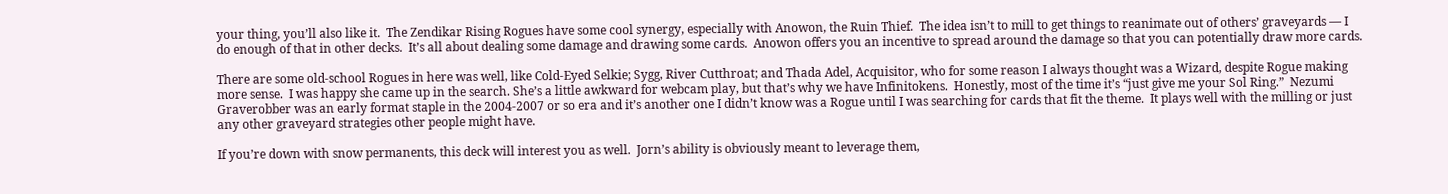your thing, you’ll also like it.  The Zendikar Rising Rogues have some cool synergy, especially with Anowon, the Ruin Thief.  The idea isn’t to mill to get things to reanimate out of others’ graveyards — I do enough of that in other decks.  It’s all about dealing some damage and drawing some cards.  Anowon offers you an incentive to spread around the damage so that you can potentially draw more cards.

There are some old-school Rogues in here was well, like Cold-Eyed Selkie; Sygg, River Cutthroat; and Thada Adel, Acquisitor, who for some reason I always thought was a Wizard, despite Rogue making more sense.  I was happy she came up in the search. She’s a little awkward for webcam play, but that’s why we have Infinitokens.  Honestly, most of the time it’s “just give me your Sol Ring.”  Nezumi Graverobber was an early format staple in the 2004-2007 or so era and it’s another one I didn’t know was a Rogue until I was searching for cards that fit the theme.  It plays well with the milling or just any other graveyard strategies other people might have.

If you’re down with snow permanents, this deck will interest you as well.  Jorn’s ability is obviously meant to leverage them,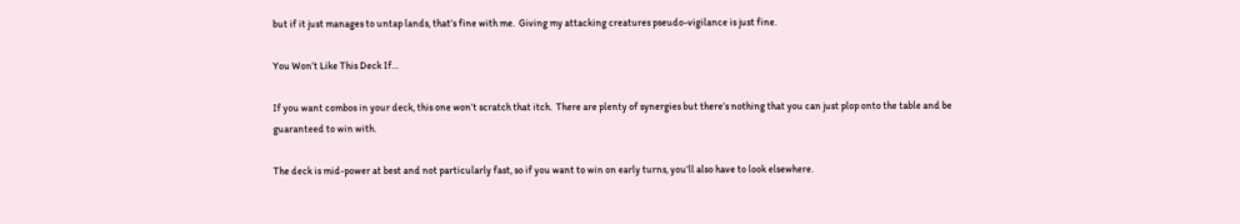but if it just manages to untap lands, that’s fine with me.  Giving my attacking creatures pseudo-vigilance is just fine.

You Won’t Like This Deck If…

If you want combos in your deck, this one won’t scratch that itch.  There are plenty of synergies but there’s nothing that you can just plop onto the table and be guaranteed to win with.

The deck is mid-power at best and not particularly fast, so if you want to win on early turns, you’ll also have to look elsewhere.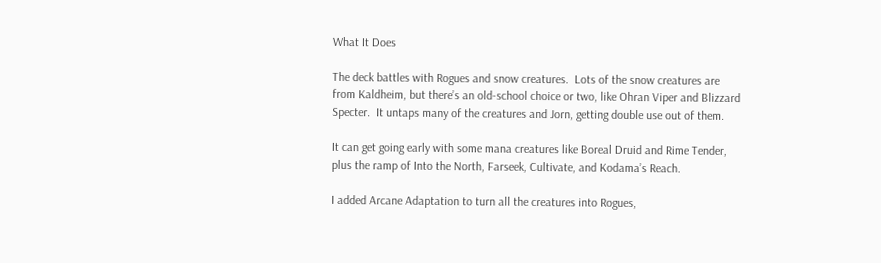What It Does

The deck battles with Rogues and snow creatures.  Lots of the snow creatures are from Kaldheim, but there’s an old-school choice or two, like Ohran Viper and Blizzard Specter.  It untaps many of the creatures and Jorn, getting double use out of them.

It can get going early with some mana creatures like Boreal Druid and Rime Tender, plus the ramp of Into the North, Farseek, Cultivate, and Kodama’s Reach.

I added Arcane Adaptation to turn all the creatures into Rogues,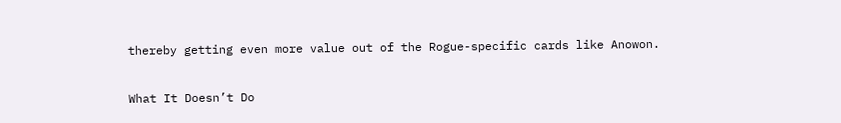thereby getting even more value out of the Rogue-specific cards like Anowon.

What It Doesn’t Do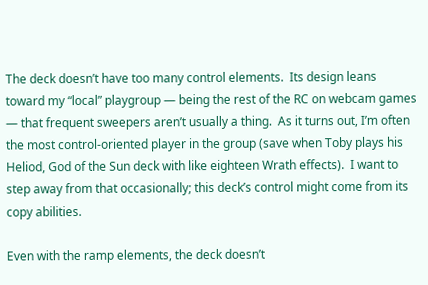The deck doesn’t have too many control elements.  Its design leans toward my “local” playgroup — being the rest of the RC on webcam games — that frequent sweepers aren’t usually a thing.  As it turns out, I’m often the most control-oriented player in the group (save when Toby plays his Heliod, God of the Sun deck with like eighteen Wrath effects).  I want to step away from that occasionally; this deck’s control might come from its copy abilities.

Even with the ramp elements, the deck doesn’t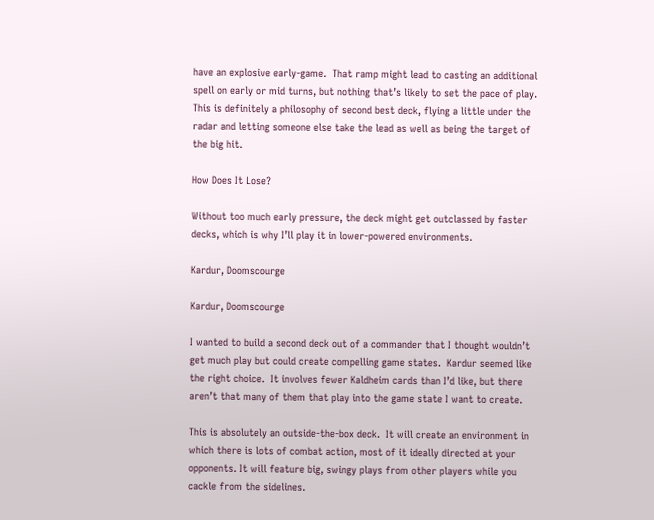have an explosive early-game.  That ramp might lead to casting an additional spell on early or mid turns, but nothing that’s likely to set the pace of play.  This is definitely a philosophy of second best deck, flying a little under the radar and letting someone else take the lead as well as being the target of the big hit.

How Does It Lose?

Without too much early pressure, the deck might get outclassed by faster decks, which is why I’ll play it in lower-powered environments.

Kardur, Doomscourge

Kardur, Doomscourge

I wanted to build a second deck out of a commander that I thought wouldn’t get much play but could create compelling game states.  Kardur seemed like the right choice.  It involves fewer Kaldheim cards than I’d like, but there aren’t that many of them that play into the game state I want to create.

This is absolutely an outside-the-box deck.  It will create an environment in which there is lots of combat action, most of it ideally directed at your opponents. It will feature big, swingy plays from other players while you cackle from the sidelines.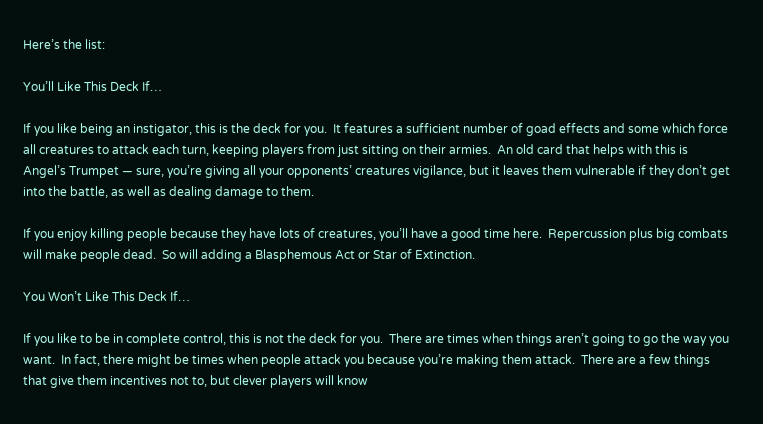Here’s the list:

You’ll Like This Deck If…

If you like being an instigator, this is the deck for you.  It features a sufficient number of goad effects and some which force all creatures to attack each turn, keeping players from just sitting on their armies.  An old card that helps with this is Angel’s Trumpet — sure, you’re giving all your opponents’ creatures vigilance, but it leaves them vulnerable if they don’t get into the battle, as well as dealing damage to them.

If you enjoy killing people because they have lots of creatures, you’ll have a good time here.  Repercussion plus big combats will make people dead.  So will adding a Blasphemous Act or Star of Extinction.

You Won’t Like This Deck If…

If you like to be in complete control, this is not the deck for you.  There are times when things aren’t going to go the way you want.  In fact, there might be times when people attack you because you’re making them attack.  There are a few things that give them incentives not to, but clever players will know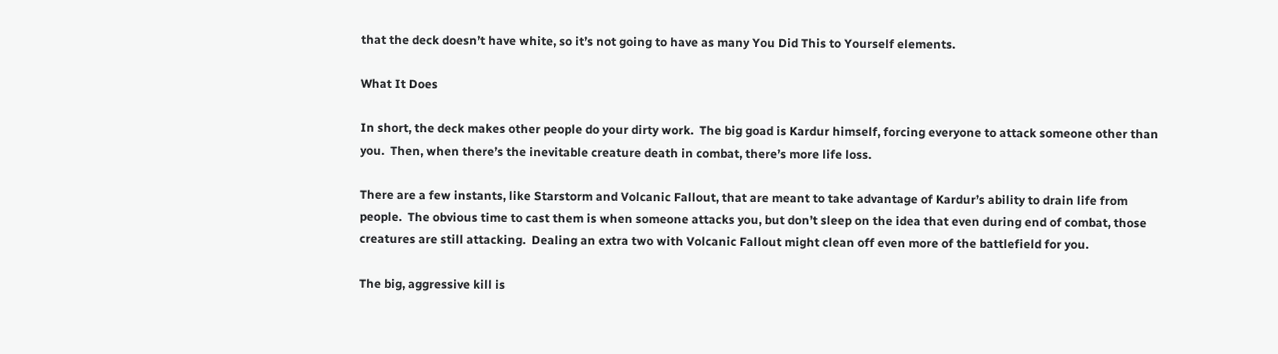that the deck doesn’t have white, so it’s not going to have as many You Did This to Yourself elements.

What It Does

In short, the deck makes other people do your dirty work.  The big goad is Kardur himself, forcing everyone to attack someone other than you.  Then, when there’s the inevitable creature death in combat, there’s more life loss.

There are a few instants, like Starstorm and Volcanic Fallout, that are meant to take advantage of Kardur’s ability to drain life from people.  The obvious time to cast them is when someone attacks you, but don’t sleep on the idea that even during end of combat, those creatures are still attacking.  Dealing an extra two with Volcanic Fallout might clean off even more of the battlefield for you.

The big, aggressive kill is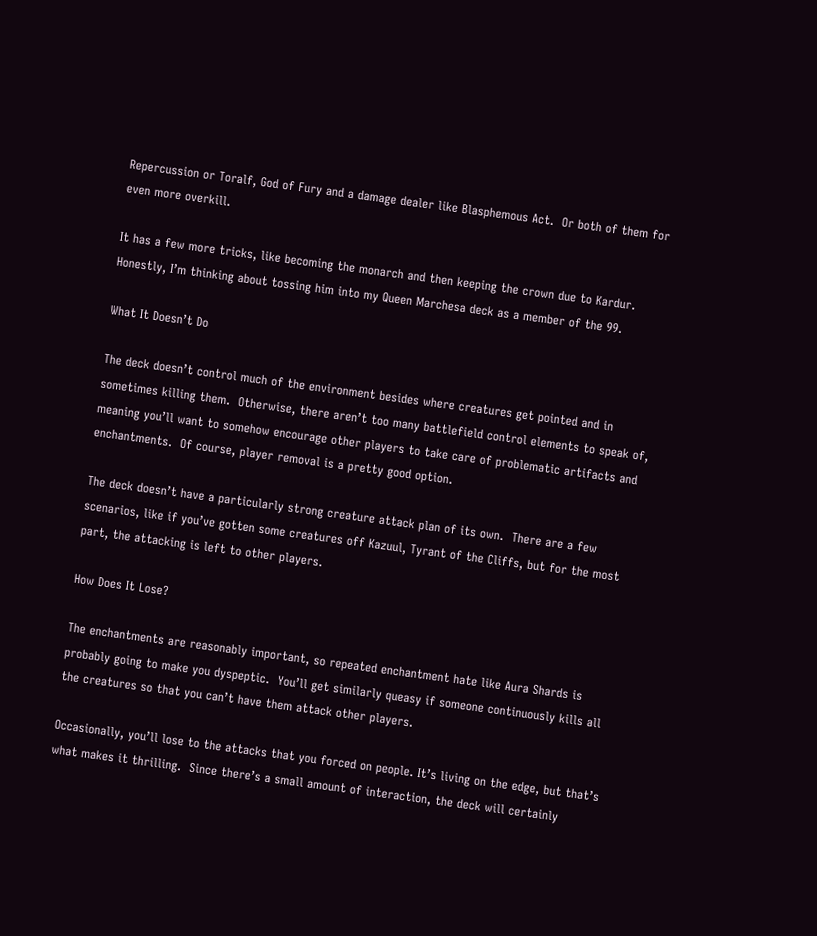Repercussion or Toralf, God of Fury and a damage dealer like Blasphemous Act.  Or both of them for even more overkill.

It has a few more tricks, like becoming the monarch and then keeping the crown due to Kardur.  Honestly, I’m thinking about tossing him into my Queen Marchesa deck as a member of the 99.

What It Doesn’t Do

The deck doesn’t control much of the environment besides where creatures get pointed and in sometimes killing them.  Otherwise, there aren’t too many battlefield control elements to speak of, meaning you’ll want to somehow encourage other players to take care of problematic artifacts and enchantments.  Of course, player removal is a pretty good option.

The deck doesn’t have a particularly strong creature attack plan of its own.  There are a few scenarios, like if you’ve gotten some creatures off Kazuul, Tyrant of the Cliffs, but for the most part, the attacking is left to other players.

How Does It Lose?

The enchantments are reasonably important, so repeated enchantment hate like Aura Shards is probably going to make you dyspeptic.  You’ll get similarly queasy if someone continuously kills all the creatures so that you can’t have them attack other players.

Occasionally, you’ll lose to the attacks that you forced on people. It’s living on the edge, but that’s what makes it thrilling.  Since there’s a small amount of interaction, the deck will certainly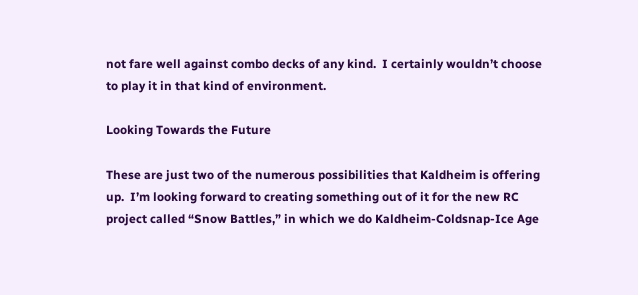not fare well against combo decks of any kind.  I certainly wouldn’t choose to play it in that kind of environment.

Looking Towards the Future

These are just two of the numerous possibilities that Kaldheim is offering up.  I’m looking forward to creating something out of it for the new RC project called “Snow Battles,” in which we do Kaldheim-Coldsnap-Ice Age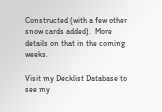Constructed (with a few other snow cards added).  More details on that in the coming weeks.

Visit my Decklist Database to see my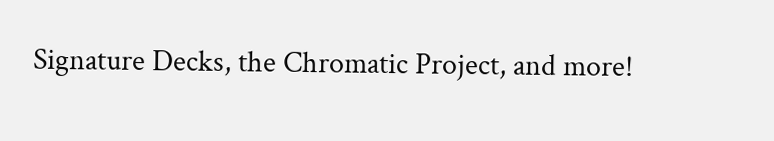Signature Decks, the Chromatic Project, and more!